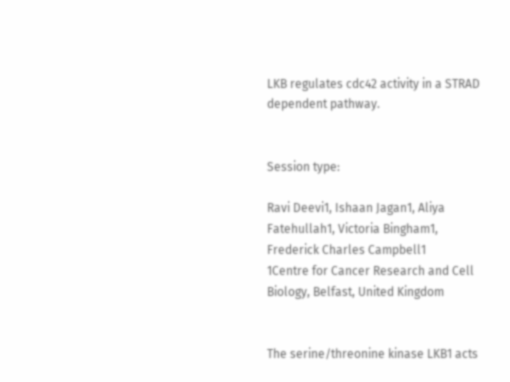LKB regulates cdc42 activity in a STRAD dependent pathway.


Session type:

Ravi Deevi1, Ishaan Jagan1, Aliya Fatehullah1, Victoria Bingham1, Frederick Charles Campbell1
1Centre for Cancer Research and Cell Biology, Belfast, United Kingdom


The serine/threonine kinase LKB1 acts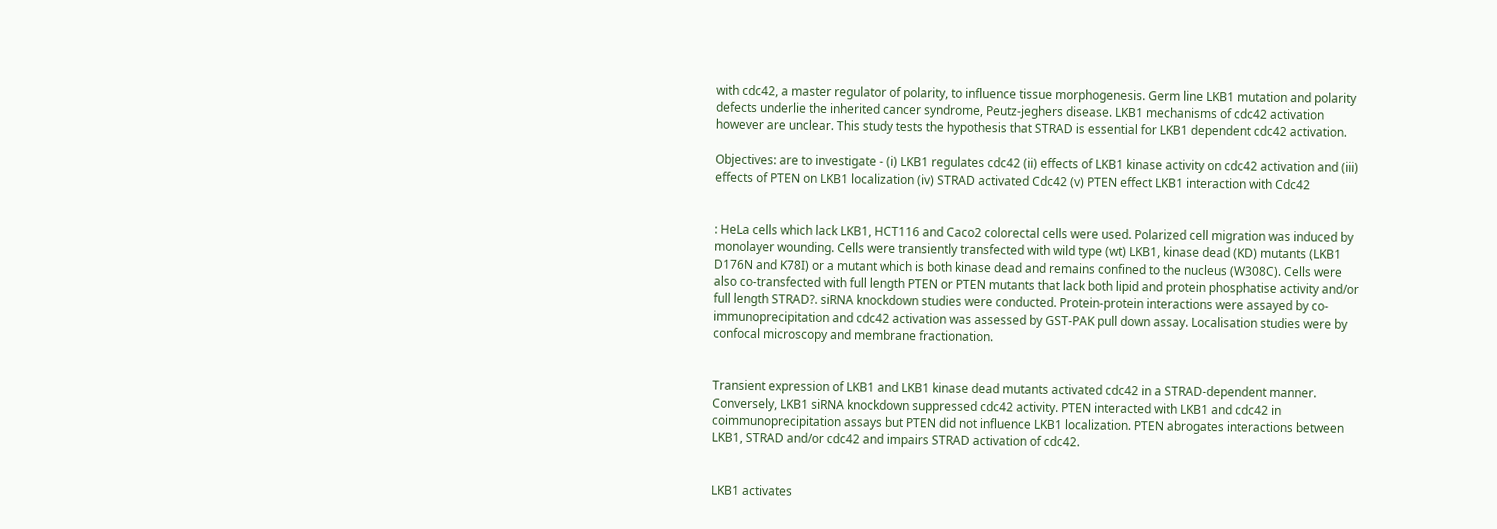with cdc42, a master regulator of polarity, to influence tissue morphogenesis. Germ line LKB1 mutation and polarity defects underlie the inherited cancer syndrome, Peutz-jeghers disease. LKB1 mechanisms of cdc42 activation however are unclear. This study tests the hypothesis that STRAD is essential for LKB1 dependent cdc42 activation.

Objectives: are to investigate - (i) LKB1 regulates cdc42 (ii) effects of LKB1 kinase activity on cdc42 activation and (iii) effects of PTEN on LKB1 localization (iv) STRAD activated Cdc42 (v) PTEN effect LKB1 interaction with Cdc42


: HeLa cells which lack LKB1, HCT116 and Caco2 colorectal cells were used. Polarized cell migration was induced by monolayer wounding. Cells were transiently transfected with wild type (wt) LKB1, kinase dead (KD) mutants (LKB1 D176N and K78I) or a mutant which is both kinase dead and remains confined to the nucleus (W308C). Cells were also co-transfected with full length PTEN or PTEN mutants that lack both lipid and protein phosphatise activity and/or full length STRAD?. siRNA knockdown studies were conducted. Protein-protein interactions were assayed by co-immunoprecipitation and cdc42 activation was assessed by GST-PAK pull down assay. Localisation studies were by confocal microscopy and membrane fractionation.


Transient expression of LKB1 and LKB1 kinase dead mutants activated cdc42 in a STRAD-dependent manner.  Conversely, LKB1 siRNA knockdown suppressed cdc42 activity. PTEN interacted with LKB1 and cdc42 in coimmunoprecipitation assays but PTEN did not influence LKB1 localization. PTEN abrogates interactions between LKB1, STRAD and/or cdc42 and impairs STRAD activation of cdc42.


LKB1 activates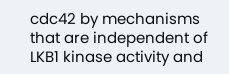cdc42 by mechanisms that are independent of LKB1 kinase activity and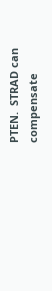PTEN.  STRAD can compensate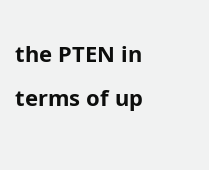the PTEN in terms of up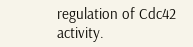regulation of Cdc42 activity.